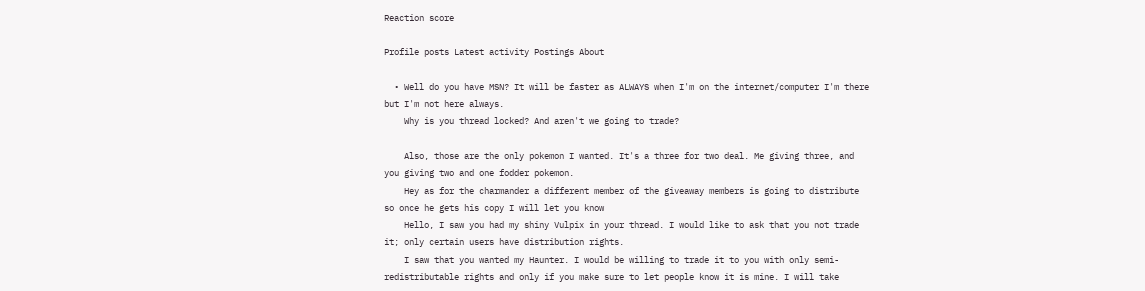Reaction score

Profile posts Latest activity Postings About

  • Well do you have MSN? It will be faster as ALWAYS when I'm on the internet/computer I'm there but I'm not here always.
    Why is you thread locked? And aren't we going to trade?

    Also, those are the only pokemon I wanted. It's a three for two deal. Me giving three, and you giving two and one fodder pokemon.
    Hey as for the charmander a different member of the giveaway members is going to distribute so once he gets his copy I will let you know
    Hello, I saw you had my shiny Vulpix in your thread. I would like to ask that you not trade it; only certain users have distribution rights.
    I saw that you wanted my Haunter. I would be willing to trade it to you with only semi-redistributable rights and only if you make sure to let people know it is mine. I will take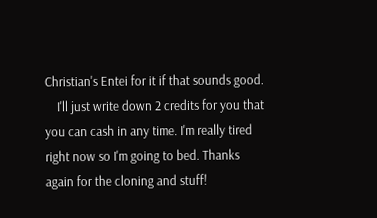Christian's Entei for it if that sounds good.
    I'll just write down 2 credits for you that you can cash in any time. I'm really tired right now so I'm going to bed. Thanks again for the cloning and stuff!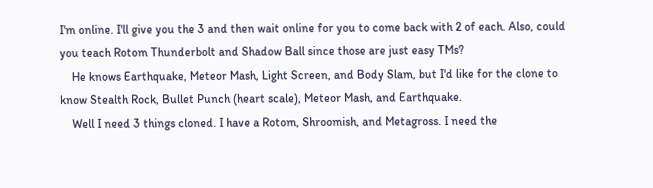I'm online. I'll give you the 3 and then wait online for you to come back with 2 of each. Also, could you teach Rotom Thunderbolt and Shadow Ball since those are just easy TMs?
    He knows Earthquake, Meteor Mash, Light Screen, and Body Slam, but I'd like for the clone to know Stealth Rock, Bullet Punch (heart scale), Meteor Mash, and Earthquake.
    Well I need 3 things cloned. I have a Rotom, Shroomish, and Metagross. I need the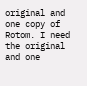original and one copy of Rotom. I need the original and one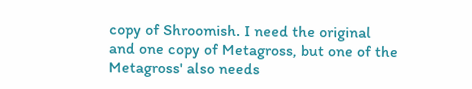copy of Shroomish. I need the original and one copy of Metagross, but one of the Metagross' also needs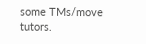some TMs/move tutors.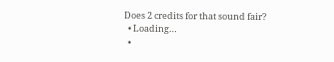Does 2 credits for that sound fair?
  • Loading…
  •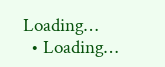Loading…
  • Loading…